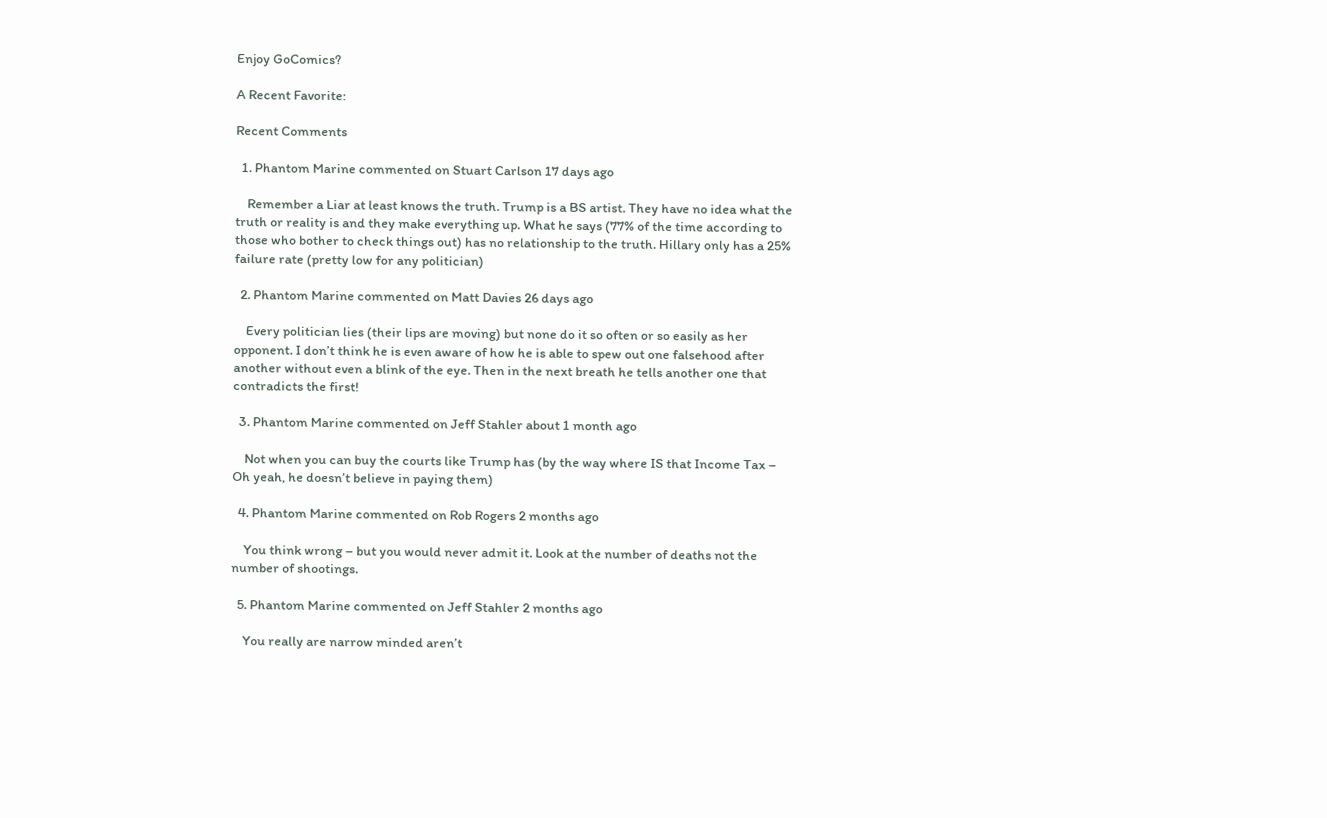Enjoy GoComics?

A Recent Favorite:

Recent Comments

  1. Phantom Marine commented on Stuart Carlson 17 days ago

    Remember a Liar at least knows the truth. Trump is a BS artist. They have no idea what the truth or reality is and they make everything up. What he says (77% of the time according to those who bother to check things out) has no relationship to the truth. Hillary only has a 25% failure rate (pretty low for any politician)

  2. Phantom Marine commented on Matt Davies 26 days ago

    Every politician lies (their lips are moving) but none do it so often or so easily as her opponent. I don’t think he is even aware of how he is able to spew out one falsehood after another without even a blink of the eye. Then in the next breath he tells another one that contradicts the first!

  3. Phantom Marine commented on Jeff Stahler about 1 month ago

    Not when you can buy the courts like Trump has (by the way where IS that Income Tax – Oh yeah, he doesn’t believe in paying them)

  4. Phantom Marine commented on Rob Rogers 2 months ago

    You think wrong – but you would never admit it. Look at the number of deaths not the number of shootings.

  5. Phantom Marine commented on Jeff Stahler 2 months ago

    You really are narrow minded aren’t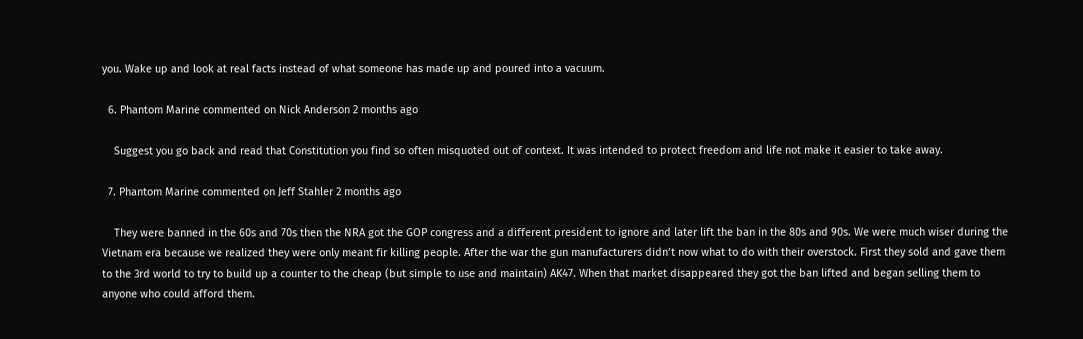you. Wake up and look at real facts instead of what someone has made up and poured into a vacuum.

  6. Phantom Marine commented on Nick Anderson 2 months ago

    Suggest you go back and read that Constitution you find so often misquoted out of context. It was intended to protect freedom and life not make it easier to take away.

  7. Phantom Marine commented on Jeff Stahler 2 months ago

    They were banned in the 60s and 70s then the NRA got the GOP congress and a different president to ignore and later lift the ban in the 80s and 90s. We were much wiser during the Vietnam era because we realized they were only meant fir killing people. After the war the gun manufacturers didn’t now what to do with their overstock. First they sold and gave them to the 3rd world to try to build up a counter to the cheap (but simple to use and maintain) AK47. When that market disappeared they got the ban lifted and began selling them to anyone who could afford them.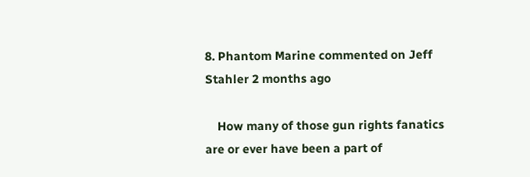8. Phantom Marine commented on Jeff Stahler 2 months ago

    How many of those gun rights fanatics are or ever have been a part of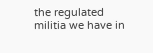the regulated militia we have in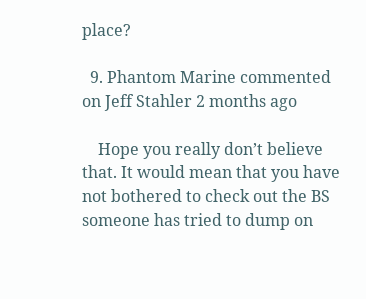place?

  9. Phantom Marine commented on Jeff Stahler 2 months ago

    Hope you really don’t believe that. It would mean that you have not bothered to check out the BS someone has tried to dump on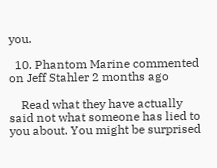you.

  10. Phantom Marine commented on Jeff Stahler 2 months ago

    Read what they have actually said not what someone has lied to you about. You might be surprised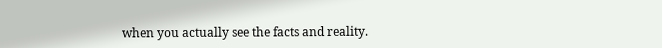when you actually see the facts and reality.